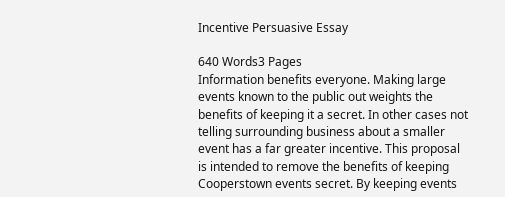Incentive Persuasive Essay

640 Words3 Pages
Information benefits everyone. Making large events known to the public out weights the benefits of keeping it a secret. In other cases not telling surrounding business about a smaller event has a far greater incentive. This proposal is intended to remove the benefits of keeping Cooperstown events secret. By keeping events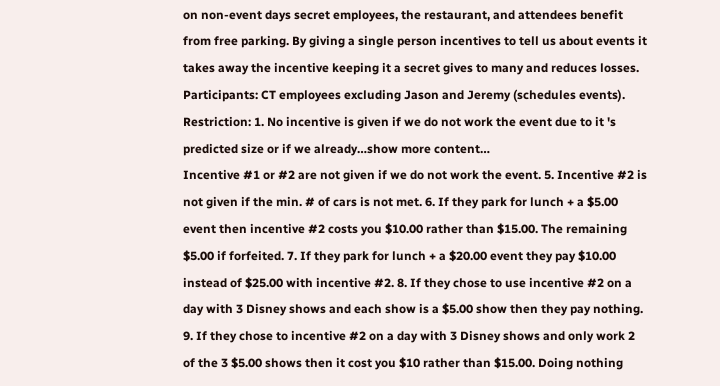on non-event days secret employees, the restaurant, and attendees benefit from free parking. By giving a single person incentives to tell us about events it takes away the incentive keeping it a secret gives to many and reduces losses. Participants: CT employees excluding Jason and Jeremy (schedules events). Restriction: 1. No incentive is given if we do not work the event due to it 's predicted size or if we already…show more content…
Incentive #1 or #2 are not given if we do not work the event. 5. Incentive #2 is not given if the min. # of cars is not met. 6. If they park for lunch + a $5.00 event then incentive #2 costs you $10.00 rather than $15.00. The remaining $5.00 if forfeited. 7. If they park for lunch + a $20.00 event they pay $10.00 instead of $25.00 with incentive #2. 8. If they chose to use incentive #2 on a day with 3 Disney shows and each show is a $5.00 show then they pay nothing. 9. If they chose to incentive #2 on a day with 3 Disney shows and only work 2 of the 3 $5.00 shows then it cost you $10 rather than $15.00. Doing nothing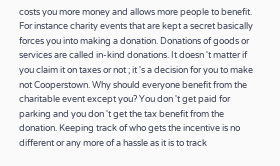costs you more money and allows more people to benefit. For instance charity events that are kept a secret basically forces you into making a donation. Donations of goods or services are called in-kind donations. It doesn 't matter if you claim it on taxes or not ; it 's a decision for you to make not Cooperstown. Why should everyone benefit from the charitable event except you? You don 't get paid for parking and you don 't get the tax benefit from the donation. Keeping track of who gets the incentive is no different or any more of a hassle as it is to track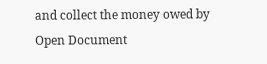and collect the money owed by
Open Document